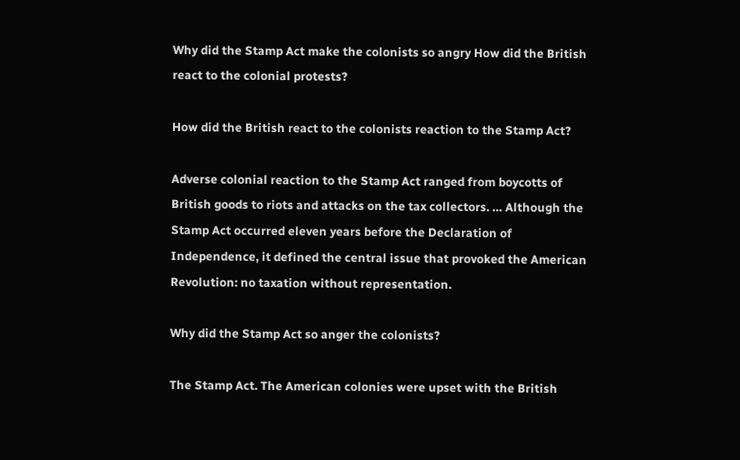Why did the Stamp Act make the colonists so angry How did the British react to the colonial protests?

How did the British react to the colonists reaction to the Stamp Act?

Adverse colonial reaction to the Stamp Act ranged from boycotts of British goods to riots and attacks on the tax collectors. … Although the Stamp Act occurred eleven years before the Declaration of Independence, it defined the central issue that provoked the American Revolution: no taxation without representation.

Why did the Stamp Act so anger the colonists?

The Stamp Act. The American colonies were upset with the British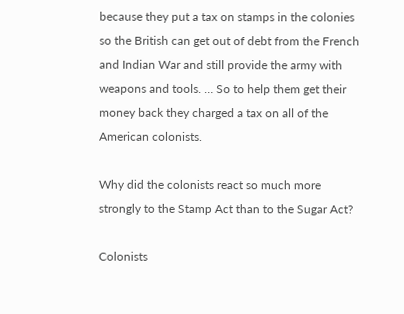because they put a tax on stamps in the colonies so the British can get out of debt from the French and Indian War and still provide the army with weapons and tools. … So to help them get their money back they charged a tax on all of the American colonists.

Why did the colonists react so much more strongly to the Stamp Act than to the Sugar Act?

Colonists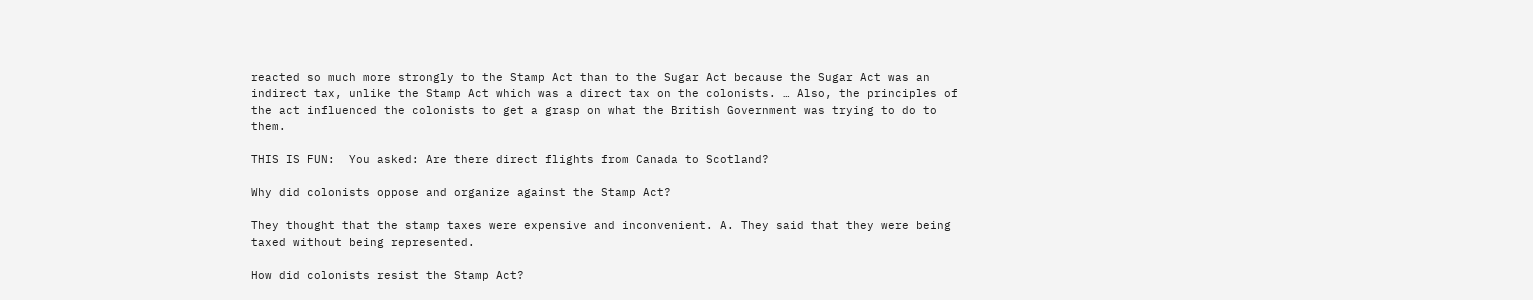reacted so much more strongly to the Stamp Act than to the Sugar Act because the Sugar Act was an indirect tax, unlike the Stamp Act which was a direct tax on the colonists. … Also, the principles of the act influenced the colonists to get a grasp on what the British Government was trying to do to them.

THIS IS FUN:  You asked: Are there direct flights from Canada to Scotland?

Why did colonists oppose and organize against the Stamp Act?

They thought that the stamp taxes were expensive and inconvenient. A. They said that they were being taxed without being represented.

How did colonists resist the Stamp Act?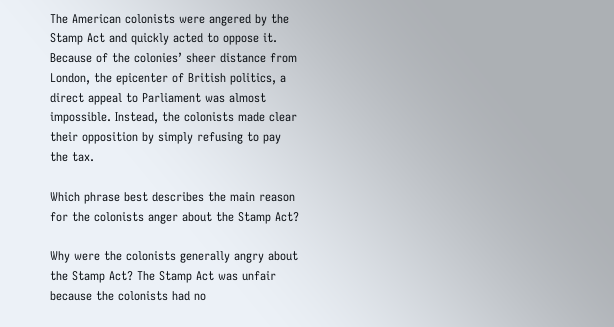The American colonists were angered by the Stamp Act and quickly acted to oppose it. Because of the colonies’ sheer distance from London, the epicenter of British politics, a direct appeal to Parliament was almost impossible. Instead, the colonists made clear their opposition by simply refusing to pay the tax.

Which phrase best describes the main reason for the colonists anger about the Stamp Act?

Why were the colonists generally angry about the Stamp Act? The Stamp Act was unfair because the colonists had no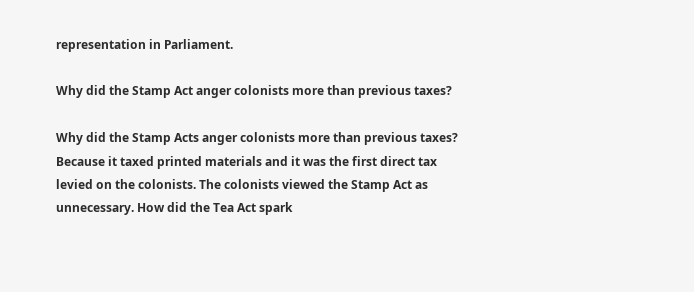representation in Parliament.

Why did the Stamp Act anger colonists more than previous taxes?

Why did the Stamp Acts anger colonists more than previous taxes? Because it taxed printed materials and it was the first direct tax levied on the colonists. The colonists viewed the Stamp Act as unnecessary. How did the Tea Act spark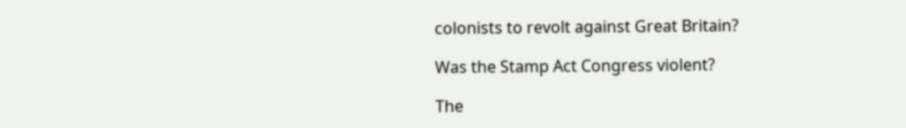colonists to revolt against Great Britain?

Was the Stamp Act Congress violent?

The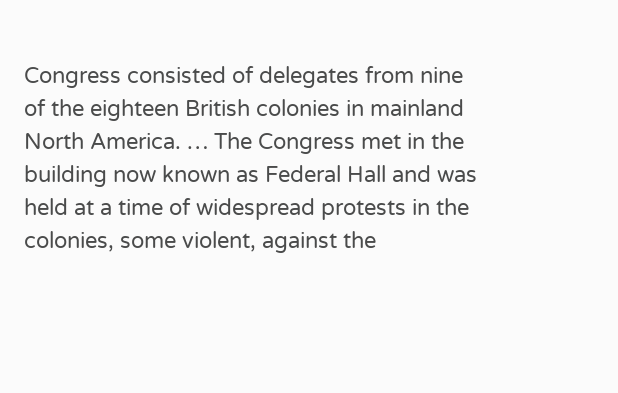Congress consisted of delegates from nine of the eighteen British colonies in mainland North America. … The Congress met in the building now known as Federal Hall and was held at a time of widespread protests in the colonies, some violent, against the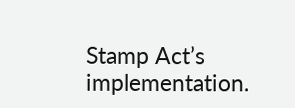Stamp Act’s implementation.